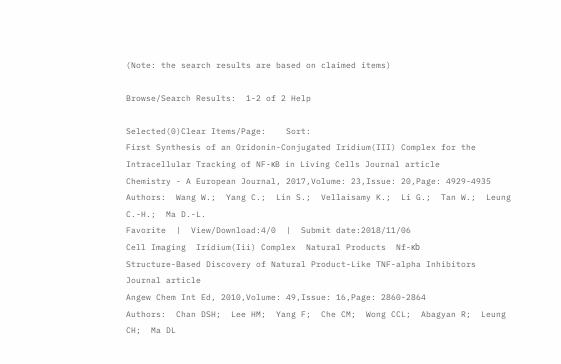(Note: the search results are based on claimed items)

Browse/Search Results:  1-2 of 2 Help

Selected(0)Clear Items/Page:    Sort:
First Synthesis of an Oridonin-Conjugated Iridium(III) Complex for the Intracellular Tracking of NF-κB in Living Cells Journal article
Chemistry - A European Journal, 2017,Volume: 23,Issue: 20,Page: 4929-4935
Authors:  Wang W.;  Yang C.;  Lin S.;  Vellaisamy K.;  Li G.;  Tan W.;  Leung C.-H.;  Ma D.-L.
Favorite  |  View/Download:4/0  |  Submit date:2018/11/06
Cell Imaging  Iridium(Iii) Complex  Natural Products  Nf-κb
Structure-Based Discovery of Natural Product-Like TNF-alpha Inhibitors Journal article
Angew Chem Int Ed, 2010,Volume: 49,Issue: 16,Page: 2860-2864
Authors:  Chan DSH;  Lee HM;  Yang F;  Che CM;  Wong CCL;  Abagyan R;  Leung CH;  Ma DL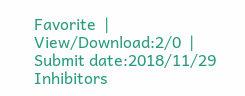Favorite  |  View/Download:2/0  |  Submit date:2018/11/29
Inhibitors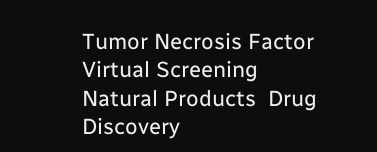Tumor Necrosis Factor  Virtual Screening  Natural Products  Drug Discovery